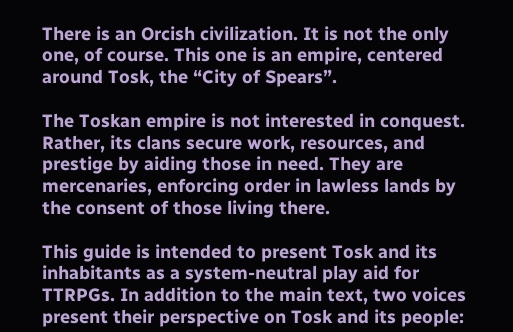There is an Orcish civilization. It is not the only one, of course. This one is an empire, centered around Tosk, the “City of Spears”.

The Toskan empire is not interested in conquest. Rather, its clans secure work, resources, and prestige by aiding those in need. They are mercenaries, enforcing order in lawless lands by the consent of those living there.

This guide is intended to present Tosk and its inhabitants as a system-neutral play aid for TTRPGs. In addition to the main text, two voices present their perspective on Tosk and its people: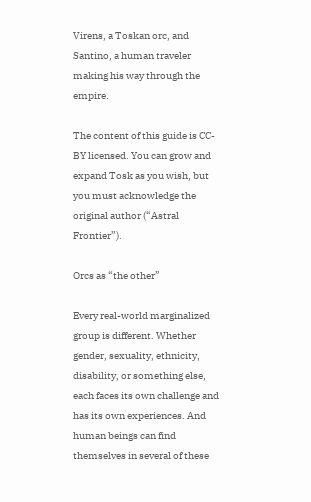Virens, a Toskan orc, and Santino, a human traveler making his way through the empire.

The content of this guide is CC-BY licensed. You can grow and expand Tosk as you wish, but you must acknowledge the original author (“Astral Frontier”).

Orcs as “the other”

Every real-world marginalized group is different. Whether gender, sexuality, ethnicity, disability, or something else, each faces its own challenge and has its own experiences. And human beings can find themselves in several of these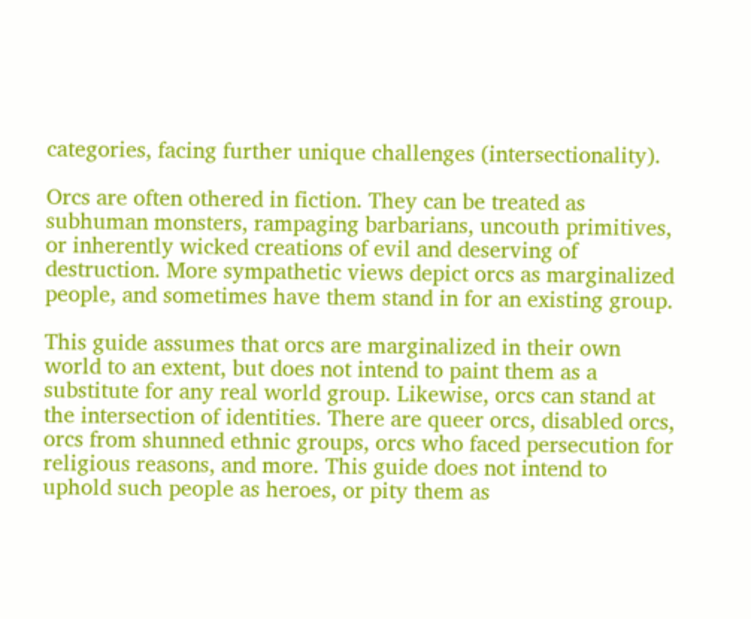categories, facing further unique challenges (intersectionality).

Orcs are often othered in fiction. They can be treated as subhuman monsters, rampaging barbarians, uncouth primitives, or inherently wicked creations of evil and deserving of destruction. More sympathetic views depict orcs as marginalized people, and sometimes have them stand in for an existing group.

This guide assumes that orcs are marginalized in their own world to an extent, but does not intend to paint them as a substitute for any real world group. Likewise, orcs can stand at the intersection of identities. There are queer orcs, disabled orcs, orcs from shunned ethnic groups, orcs who faced persecution for religious reasons, and more. This guide does not intend to uphold such people as heroes, or pity them as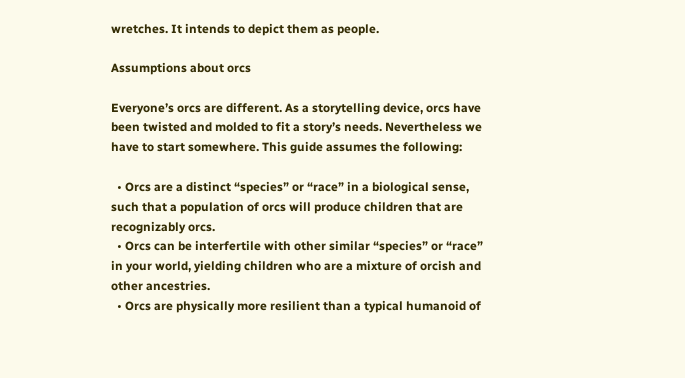wretches. It intends to depict them as people.

Assumptions about orcs

Everyone’s orcs are different. As a storytelling device, orcs have been twisted and molded to fit a story’s needs. Nevertheless we have to start somewhere. This guide assumes the following:

  • Orcs are a distinct “species” or “race” in a biological sense, such that a population of orcs will produce children that are recognizably orcs.
  • Orcs can be interfertile with other similar “species” or “race” in your world, yielding children who are a mixture of orcish and other ancestries.
  • Orcs are physically more resilient than a typical humanoid of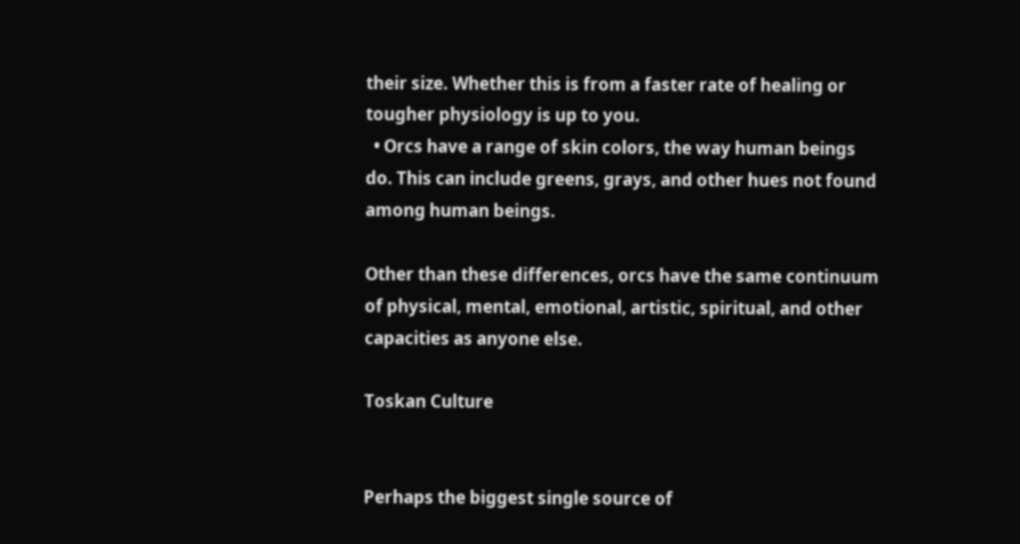their size. Whether this is from a faster rate of healing or tougher physiology is up to you.
  • Orcs have a range of skin colors, the way human beings do. This can include greens, grays, and other hues not found among human beings.

Other than these differences, orcs have the same continuum of physical, mental, emotional, artistic, spiritual, and other capacities as anyone else.

Toskan Culture


Perhaps the biggest single source of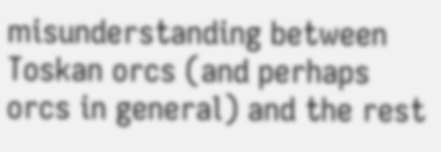misunderstanding between Toskan orcs (and perhaps orcs in general) and the rest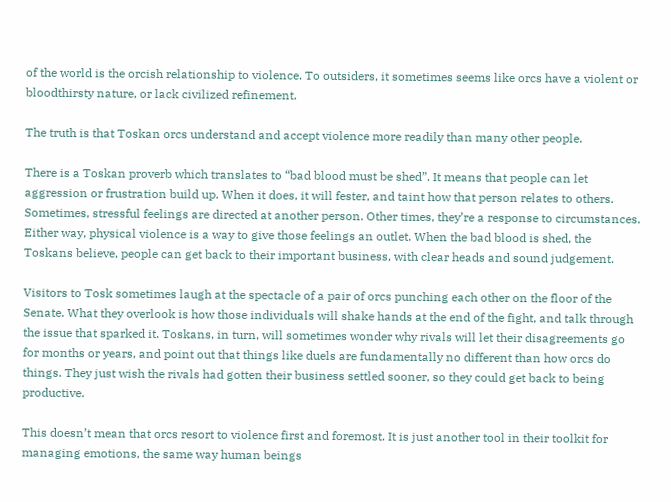of the world is the orcish relationship to violence. To outsiders, it sometimes seems like orcs have a violent or bloodthirsty nature, or lack civilized refinement.

The truth is that Toskan orcs understand and accept violence more readily than many other people.

There is a Toskan proverb which translates to “bad blood must be shed”. It means that people can let aggression or frustration build up. When it does, it will fester, and taint how that person relates to others. Sometimes, stressful feelings are directed at another person. Other times, they’re a response to circumstances. Either way, physical violence is a way to give those feelings an outlet. When the bad blood is shed, the Toskans believe, people can get back to their important business, with clear heads and sound judgement.

Visitors to Tosk sometimes laugh at the spectacle of a pair of orcs punching each other on the floor of the Senate. What they overlook is how those individuals will shake hands at the end of the fight, and talk through the issue that sparked it. Toskans, in turn, will sometimes wonder why rivals will let their disagreements go for months or years, and point out that things like duels are fundamentally no different than how orcs do things. They just wish the rivals had gotten their business settled sooner, so they could get back to being productive.

This doesn’t mean that orcs resort to violence first and foremost. It is just another tool in their toolkit for managing emotions, the same way human beings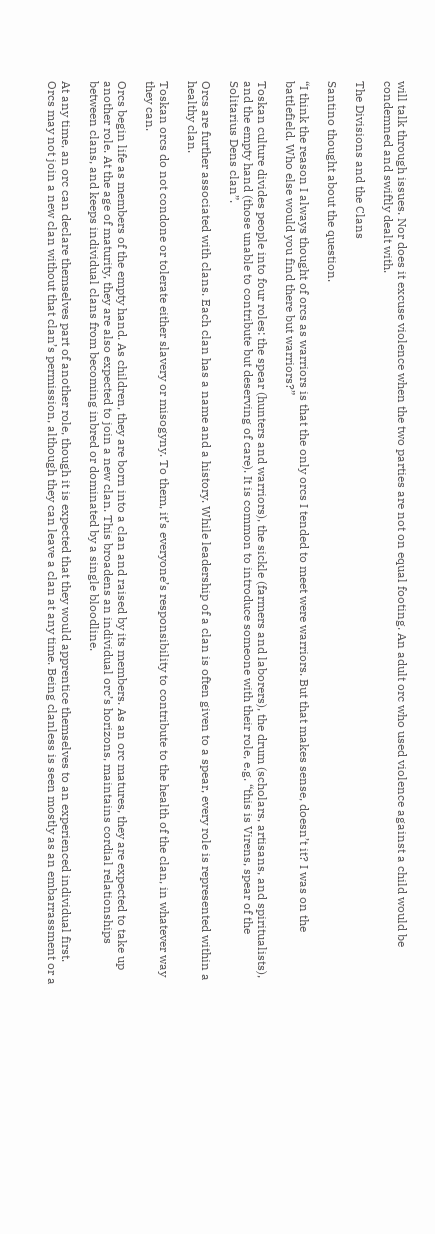will talk through issues. Nor does it excuse violence when the two parties are not on equal footing. An adult orc who used violence against a child would be condemned and swiftly dealt with.

The Divisions and the Clans

Santino thought about the question.

“I think the reason I always thought of orcs as warriors is that the only orcs I tended to meet were warriors. But that makes sense, doesn’t it? I was on the battlefield. Who else would you find there but warriors?”

Toskan culture divides people into four roles: the spear (hunters and warriors), the sickle (farmers and laborers), the drum (scholars, artisans, and spiritualists), and the empty hand (those unable to contribute but deserving of care). It is common to introduce someone with their role, e.g. “this is Virens, spear of the Solitarius Dens clan”.

Orcs are further associated with clans. Each clan has a name and a history. While leadership of a clan is often given to a spear, every role is represented within a healthy clan.

Toskan orcs do not condone or tolerate either slavery or misogyny. To them, it’s everyone’s responsibility to contribute to the health of the clan, in whatever way they can.

Orcs begin life as members of the empty hand. As children, they are born into a clan and raised by its members. As an orc matures, they are expected to take up another role. At the age of maturity, they are also expected to join a new clan. This broadens an individual orc’s horizons, maintains cordial relationships between clans, and keeps individual clans from becoming inbred or dominated by a single bloodline.

At any time, an orc can declare themselves part of another role, though it is expected that they would apprentice themselves to an experienced individual first. Orcs may not join a new clan without that clan’s permission, although they can leave a clan at any time. Being clanless is seen mostly as an embarrassment or a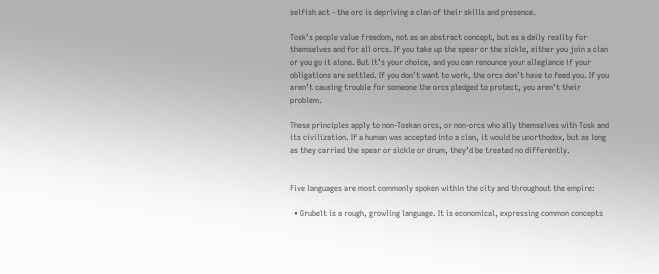selfish act - the orc is depriving a clan of their skills and presence.

Tosk’s people value freedom, not as an abstract concept, but as a daily reality for themselves and for all orcs. If you take up the spear or the sickle, either you join a clan or you go it alone. But it’s your choice, and you can renounce your allegiance if your obligations are settled. If you don’t want to work, the orcs don’t have to feed you. If you aren’t causing trouble for someone the orcs pledged to protect, you aren’t their problem.

These principles apply to non-Toskan orcs, or non-orcs who ally themselves with Tosk and its civilization. If a human was accepted into a clan, it would be unorthodox, but as long as they carried the spear or sickle or drum, they’d be treated no differently.


Five languages are most commonly spoken within the city and throughout the empire:

  • Grubelt is a rough, growling language. It is economical, expressing common concepts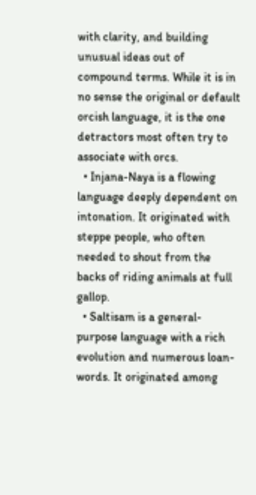with clarity, and building unusual ideas out of compound terms. While it is in no sense the original or default orcish language, it is the one detractors most often try to associate with orcs.
  • Injana-Naya is a flowing language deeply dependent on intonation. It originated with steppe people, who often needed to shout from the backs of riding animals at full gallop.
  • Saltisam is a general-purpose language with a rich evolution and numerous loan-words. It originated among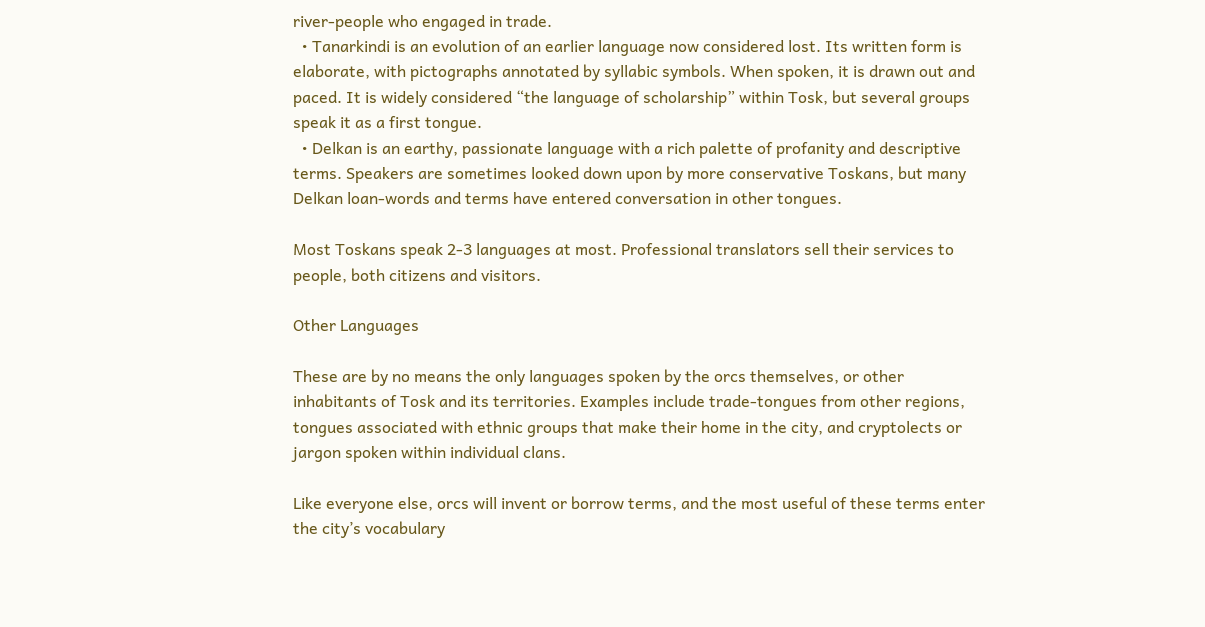river-people who engaged in trade.
  • Tanarkindi is an evolution of an earlier language now considered lost. Its written form is elaborate, with pictographs annotated by syllabic symbols. When spoken, it is drawn out and paced. It is widely considered “the language of scholarship” within Tosk, but several groups speak it as a first tongue.
  • Delkan is an earthy, passionate language with a rich palette of profanity and descriptive terms. Speakers are sometimes looked down upon by more conservative Toskans, but many Delkan loan-words and terms have entered conversation in other tongues.

Most Toskans speak 2-3 languages at most. Professional translators sell their services to people, both citizens and visitors.

Other Languages

These are by no means the only languages spoken by the orcs themselves, or other inhabitants of Tosk and its territories. Examples include trade-tongues from other regions, tongues associated with ethnic groups that make their home in the city, and cryptolects or jargon spoken within individual clans.

Like everyone else, orcs will invent or borrow terms, and the most useful of these terms enter the city’s vocabulary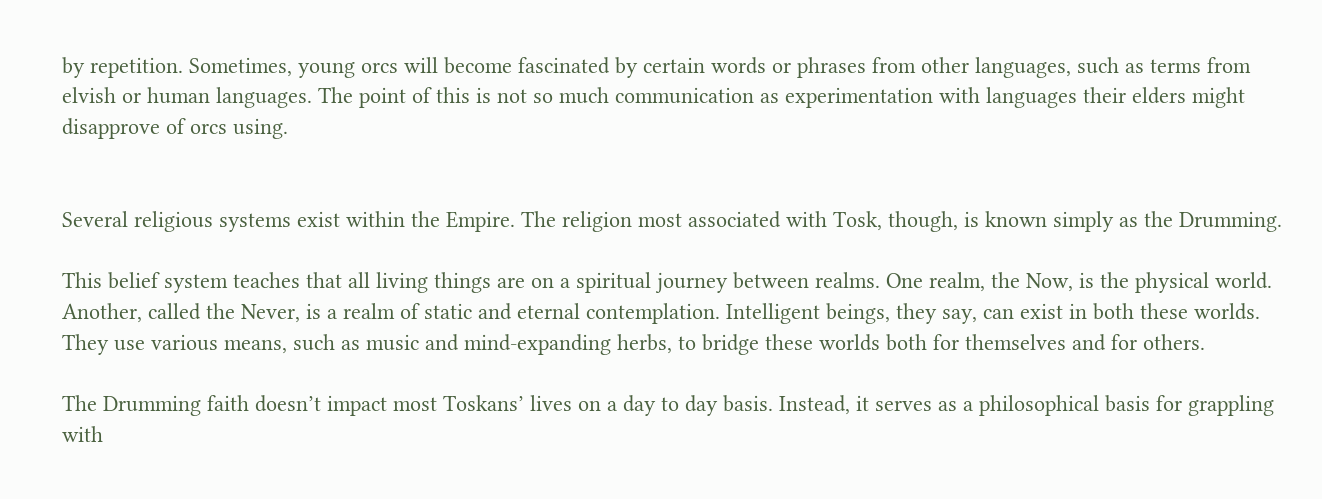by repetition. Sometimes, young orcs will become fascinated by certain words or phrases from other languages, such as terms from elvish or human languages. The point of this is not so much communication as experimentation with languages their elders might disapprove of orcs using.


Several religious systems exist within the Empire. The religion most associated with Tosk, though, is known simply as the Drumming.

This belief system teaches that all living things are on a spiritual journey between realms. One realm, the Now, is the physical world. Another, called the Never, is a realm of static and eternal contemplation. Intelligent beings, they say, can exist in both these worlds. They use various means, such as music and mind-expanding herbs, to bridge these worlds both for themselves and for others.

The Drumming faith doesn’t impact most Toskans’ lives on a day to day basis. Instead, it serves as a philosophical basis for grappling with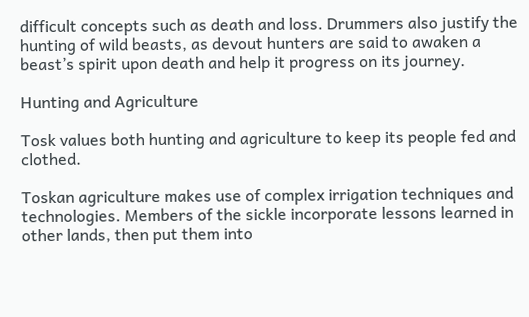difficult concepts such as death and loss. Drummers also justify the hunting of wild beasts, as devout hunters are said to awaken a beast’s spirit upon death and help it progress on its journey.

Hunting and Agriculture

Tosk values both hunting and agriculture to keep its people fed and clothed.

Toskan agriculture makes use of complex irrigation techniques and technologies. Members of the sickle incorporate lessons learned in other lands, then put them into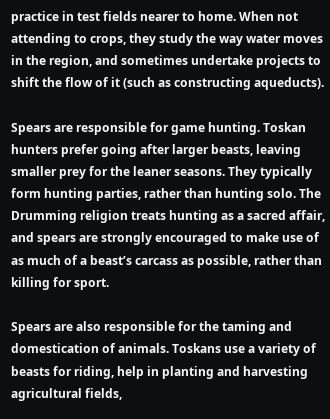practice in test fields nearer to home. When not attending to crops, they study the way water moves in the region, and sometimes undertake projects to shift the flow of it (such as constructing aqueducts).

Spears are responsible for game hunting. Toskan hunters prefer going after larger beasts, leaving smaller prey for the leaner seasons. They typically form hunting parties, rather than hunting solo. The Drumming religion treats hunting as a sacred affair, and spears are strongly encouraged to make use of as much of a beast’s carcass as possible, rather than killing for sport.

Spears are also responsible for the taming and domestication of animals. Toskans use a variety of beasts for riding, help in planting and harvesting agricultural fields,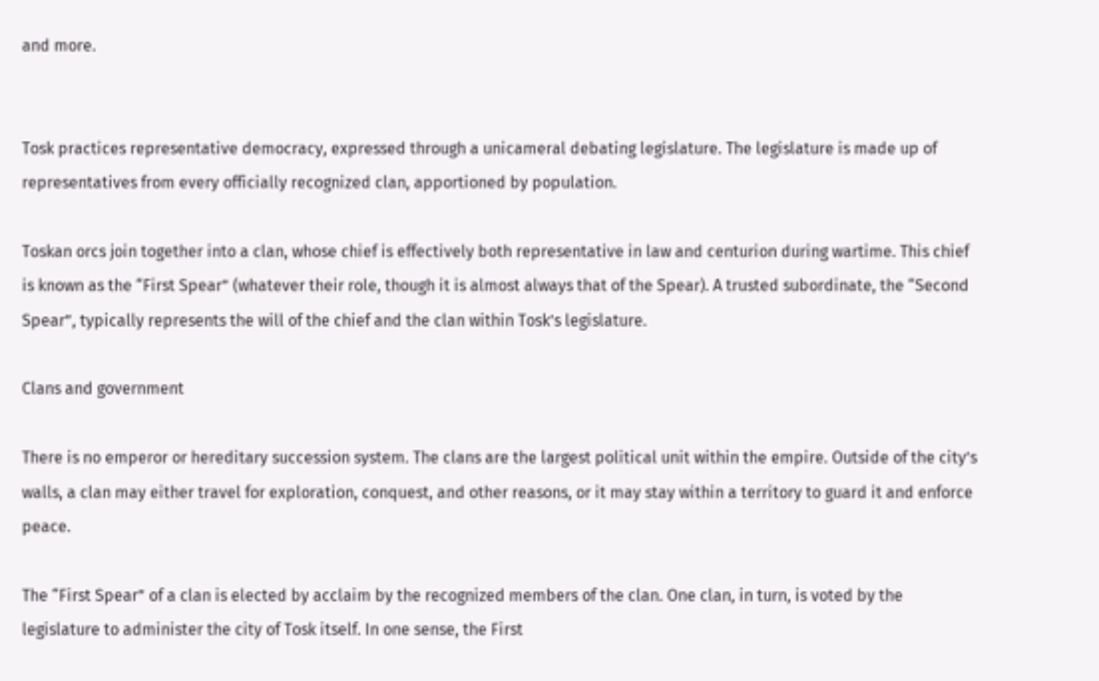and more.


Tosk practices representative democracy, expressed through a unicameral debating legislature. The legislature is made up of representatives from every officially recognized clan, apportioned by population.

Toskan orcs join together into a clan, whose chief is effectively both representative in law and centurion during wartime. This chief is known as the “First Spear” (whatever their role, though it is almost always that of the Spear). A trusted subordinate, the “Second Spear”, typically represents the will of the chief and the clan within Tosk’s legislature.

Clans and government

There is no emperor or hereditary succession system. The clans are the largest political unit within the empire. Outside of the city’s walls, a clan may either travel for exploration, conquest, and other reasons, or it may stay within a territory to guard it and enforce peace.

The “First Spear” of a clan is elected by acclaim by the recognized members of the clan. One clan, in turn, is voted by the legislature to administer the city of Tosk itself. In one sense, the First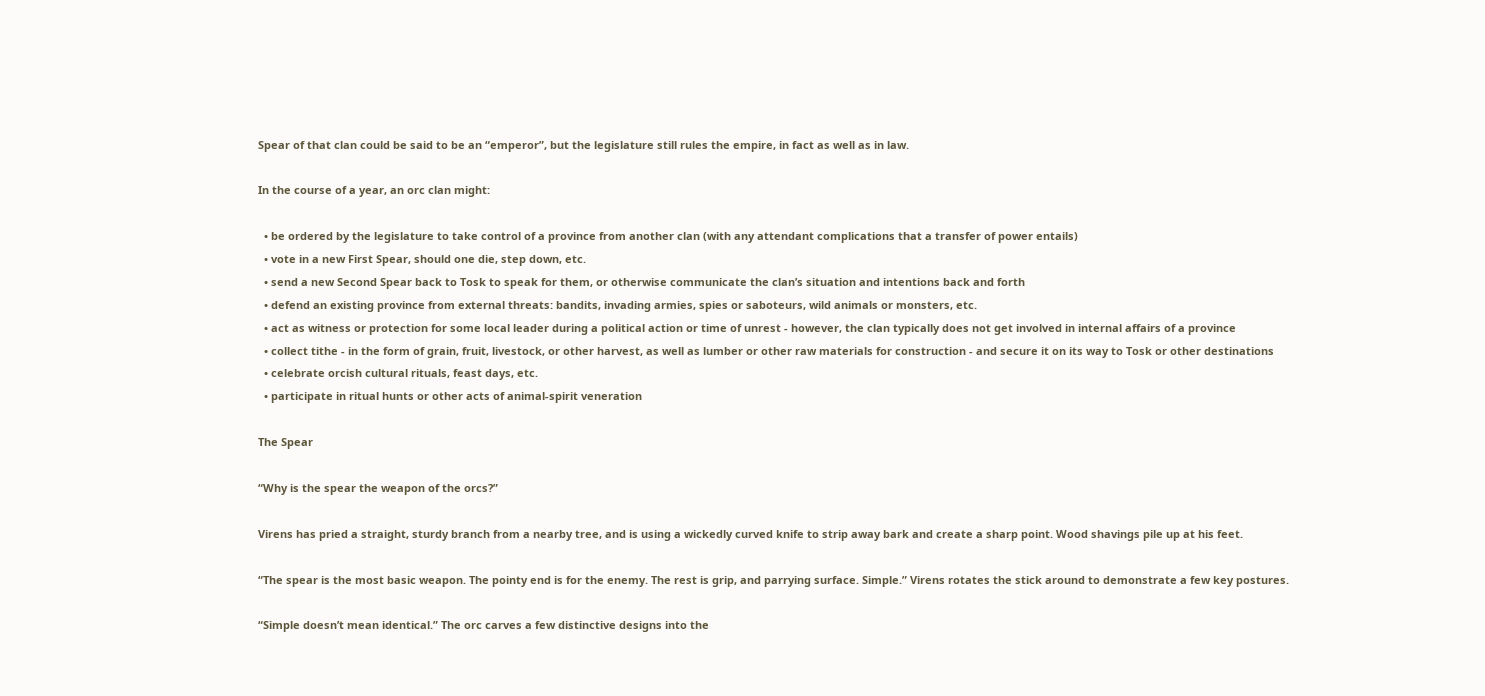Spear of that clan could be said to be an “emperor”, but the legislature still rules the empire, in fact as well as in law.

In the course of a year, an orc clan might:

  • be ordered by the legislature to take control of a province from another clan (with any attendant complications that a transfer of power entails)
  • vote in a new First Spear, should one die, step down, etc.
  • send a new Second Spear back to Tosk to speak for them, or otherwise communicate the clan’s situation and intentions back and forth
  • defend an existing province from external threats: bandits, invading armies, spies or saboteurs, wild animals or monsters, etc.
  • act as witness or protection for some local leader during a political action or time of unrest - however, the clan typically does not get involved in internal affairs of a province
  • collect tithe - in the form of grain, fruit, livestock, or other harvest, as well as lumber or other raw materials for construction - and secure it on its way to Tosk or other destinations
  • celebrate orcish cultural rituals, feast days, etc.
  • participate in ritual hunts or other acts of animal-spirit veneration

The Spear

“Why is the spear the weapon of the orcs?”

Virens has pried a straight, sturdy branch from a nearby tree, and is using a wickedly curved knife to strip away bark and create a sharp point. Wood shavings pile up at his feet.

“The spear is the most basic weapon. The pointy end is for the enemy. The rest is grip, and parrying surface. Simple.” Virens rotates the stick around to demonstrate a few key postures.

“Simple doesn’t mean identical.” The orc carves a few distinctive designs into the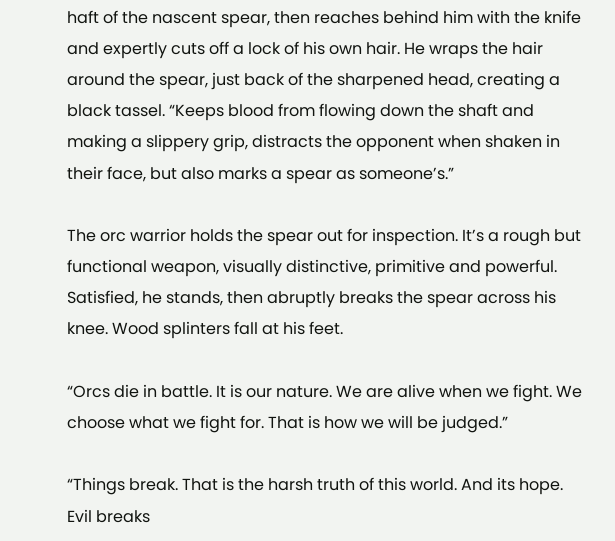haft of the nascent spear, then reaches behind him with the knife and expertly cuts off a lock of his own hair. He wraps the hair around the spear, just back of the sharpened head, creating a black tassel. “Keeps blood from flowing down the shaft and making a slippery grip, distracts the opponent when shaken in their face, but also marks a spear as someone’s.”

The orc warrior holds the spear out for inspection. It’s a rough but functional weapon, visually distinctive, primitive and powerful. Satisfied, he stands, then abruptly breaks the spear across his knee. Wood splinters fall at his feet.

“Orcs die in battle. It is our nature. We are alive when we fight. We choose what we fight for. That is how we will be judged.”

“Things break. That is the harsh truth of this world. And its hope. Evil breaks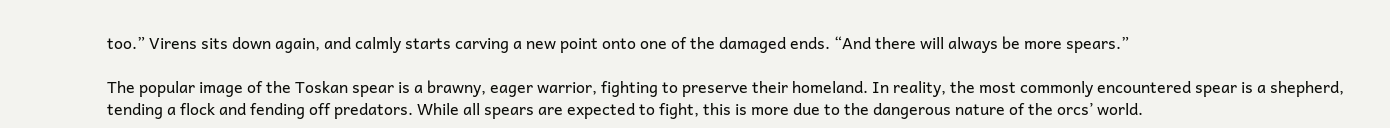too.” Virens sits down again, and calmly starts carving a new point onto one of the damaged ends. “And there will always be more spears.”

The popular image of the Toskan spear is a brawny, eager warrior, fighting to preserve their homeland. In reality, the most commonly encountered spear is a shepherd, tending a flock and fending off predators. While all spears are expected to fight, this is more due to the dangerous nature of the orcs’ world.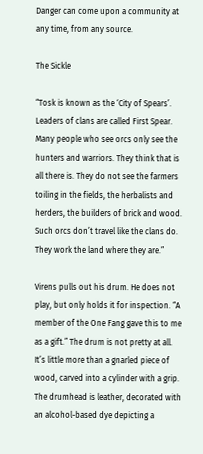Danger can come upon a community at any time, from any source.

The Sickle

“Tosk is known as the ‘City of Spears’. Leaders of clans are called First Spear. Many people who see orcs only see the hunters and warriors. They think that is all there is. They do not see the farmers toiling in the fields, the herbalists and herders, the builders of brick and wood. Such orcs don’t travel like the clans do. They work the land where they are.”

Virens pulls out his drum. He does not play, but only holds it for inspection. “A member of the One Fang gave this to me as a gift.” The drum is not pretty at all. It’s little more than a gnarled piece of wood, carved into a cylinder with a grip. The drumhead is leather, decorated with an alcohol-based dye depicting a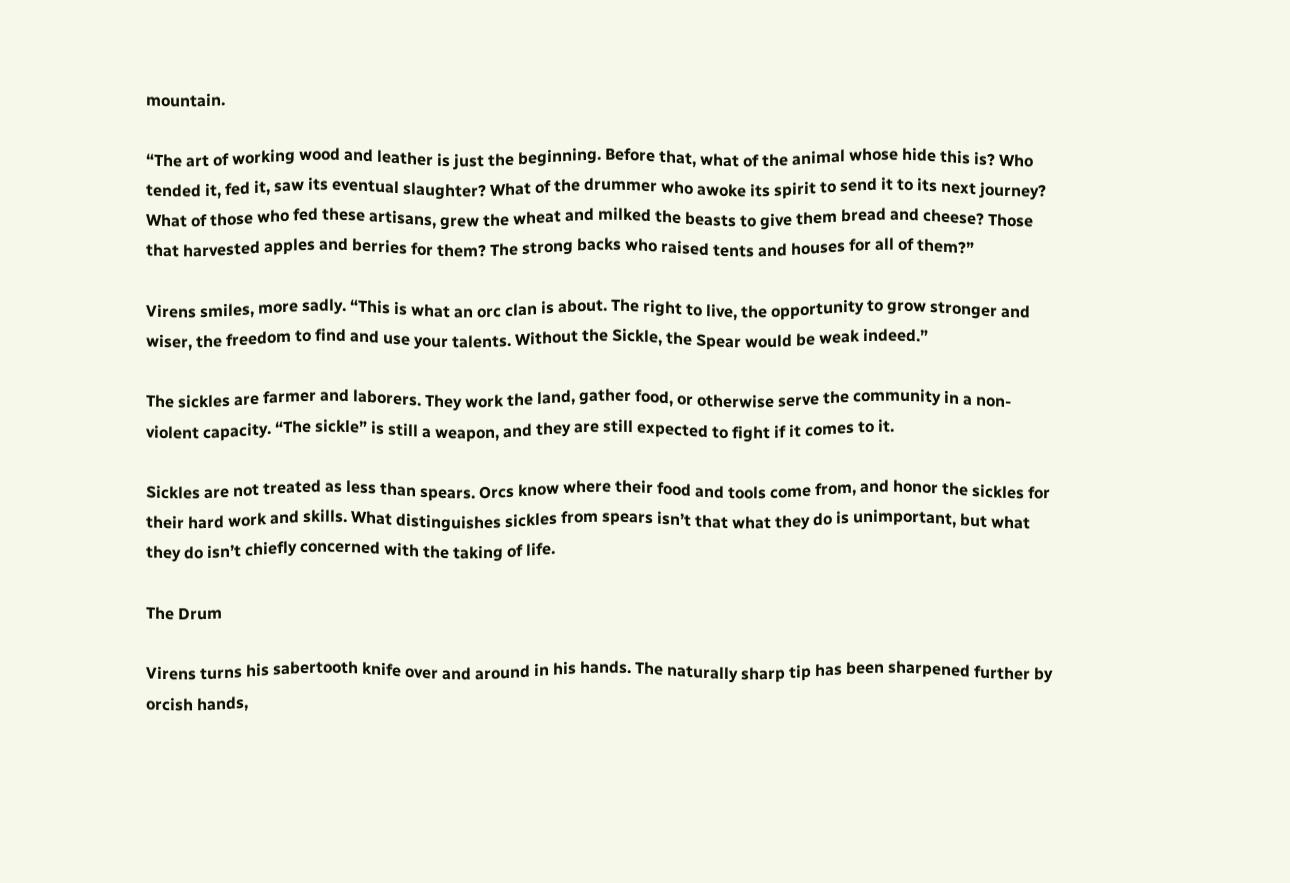mountain.

“The art of working wood and leather is just the beginning. Before that, what of the animal whose hide this is? Who tended it, fed it, saw its eventual slaughter? What of the drummer who awoke its spirit to send it to its next journey? What of those who fed these artisans, grew the wheat and milked the beasts to give them bread and cheese? Those that harvested apples and berries for them? The strong backs who raised tents and houses for all of them?”

Virens smiles, more sadly. “This is what an orc clan is about. The right to live, the opportunity to grow stronger and wiser, the freedom to find and use your talents. Without the Sickle, the Spear would be weak indeed.”

The sickles are farmer and laborers. They work the land, gather food, or otherwise serve the community in a non-violent capacity. “The sickle” is still a weapon, and they are still expected to fight if it comes to it.

Sickles are not treated as less than spears. Orcs know where their food and tools come from, and honor the sickles for their hard work and skills. What distinguishes sickles from spears isn’t that what they do is unimportant, but what they do isn’t chiefly concerned with the taking of life.

The Drum

Virens turns his sabertooth knife over and around in his hands. The naturally sharp tip has been sharpened further by orcish hands,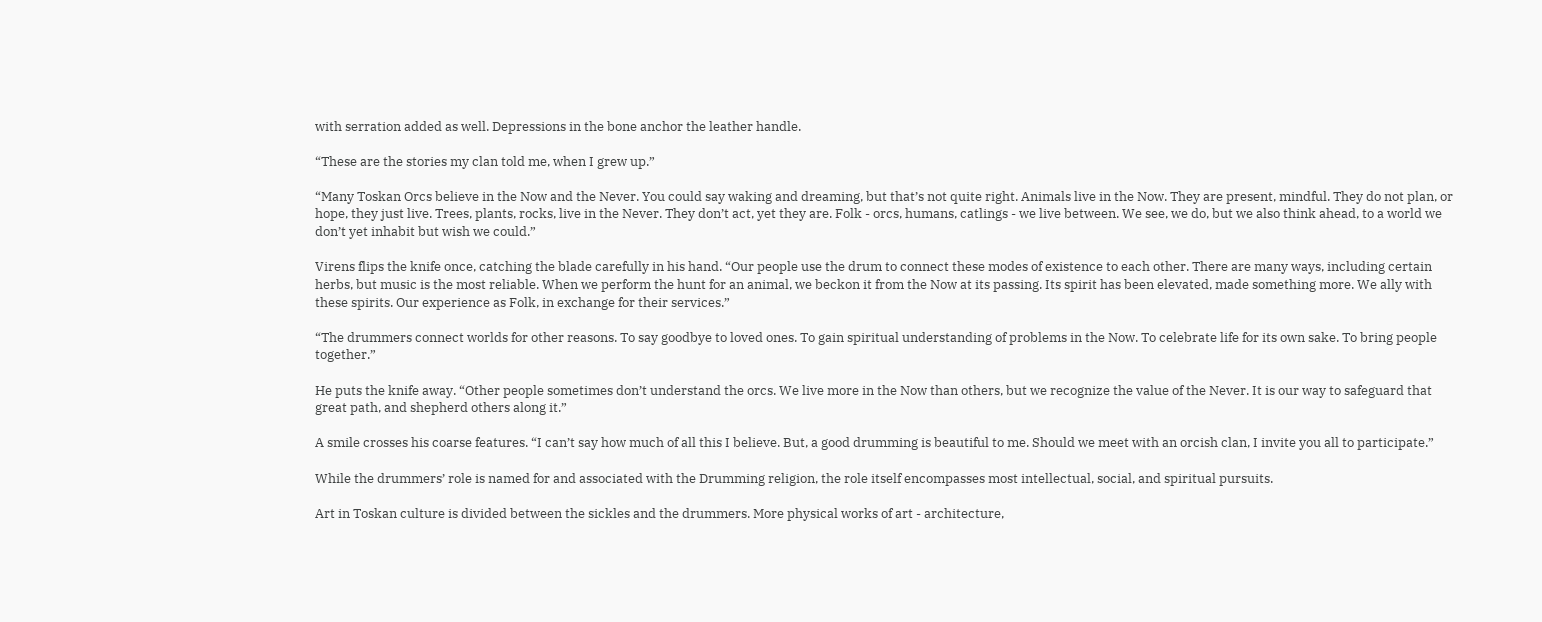with serration added as well. Depressions in the bone anchor the leather handle.

“These are the stories my clan told me, when I grew up.”

“Many Toskan Orcs believe in the Now and the Never. You could say waking and dreaming, but that’s not quite right. Animals live in the Now. They are present, mindful. They do not plan, or hope, they just live. Trees, plants, rocks, live in the Never. They don’t act, yet they are. Folk - orcs, humans, catlings - we live between. We see, we do, but we also think ahead, to a world we don’t yet inhabit but wish we could.”

Virens flips the knife once, catching the blade carefully in his hand. “Our people use the drum to connect these modes of existence to each other. There are many ways, including certain herbs, but music is the most reliable. When we perform the hunt for an animal, we beckon it from the Now at its passing. Its spirit has been elevated, made something more. We ally with these spirits. Our experience as Folk, in exchange for their services.”

“The drummers connect worlds for other reasons. To say goodbye to loved ones. To gain spiritual understanding of problems in the Now. To celebrate life for its own sake. To bring people together.”

He puts the knife away. “Other people sometimes don’t understand the orcs. We live more in the Now than others, but we recognize the value of the Never. It is our way to safeguard that great path, and shepherd others along it.”

A smile crosses his coarse features. “I can’t say how much of all this I believe. But, a good drumming is beautiful to me. Should we meet with an orcish clan, I invite you all to participate.”

While the drummers’ role is named for and associated with the Drumming religion, the role itself encompasses most intellectual, social, and spiritual pursuits.

Art in Toskan culture is divided between the sickles and the drummers. More physical works of art - architecture,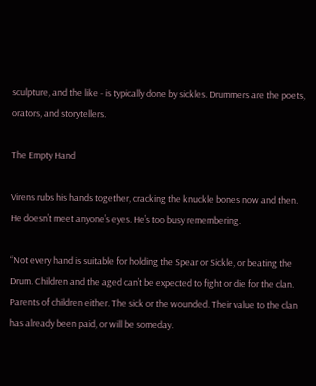sculpture, and the like - is typically done by sickles. Drummers are the poets, orators, and storytellers.

The Empty Hand

Virens rubs his hands together, cracking the knuckle bones now and then. He doesn’t meet anyone’s eyes. He’s too busy remembering.

“Not every hand is suitable for holding the Spear or Sickle, or beating the Drum. Children and the aged can’t be expected to fight or die for the clan. Parents of children either. The sick or the wounded. Their value to the clan has already been paid, or will be someday.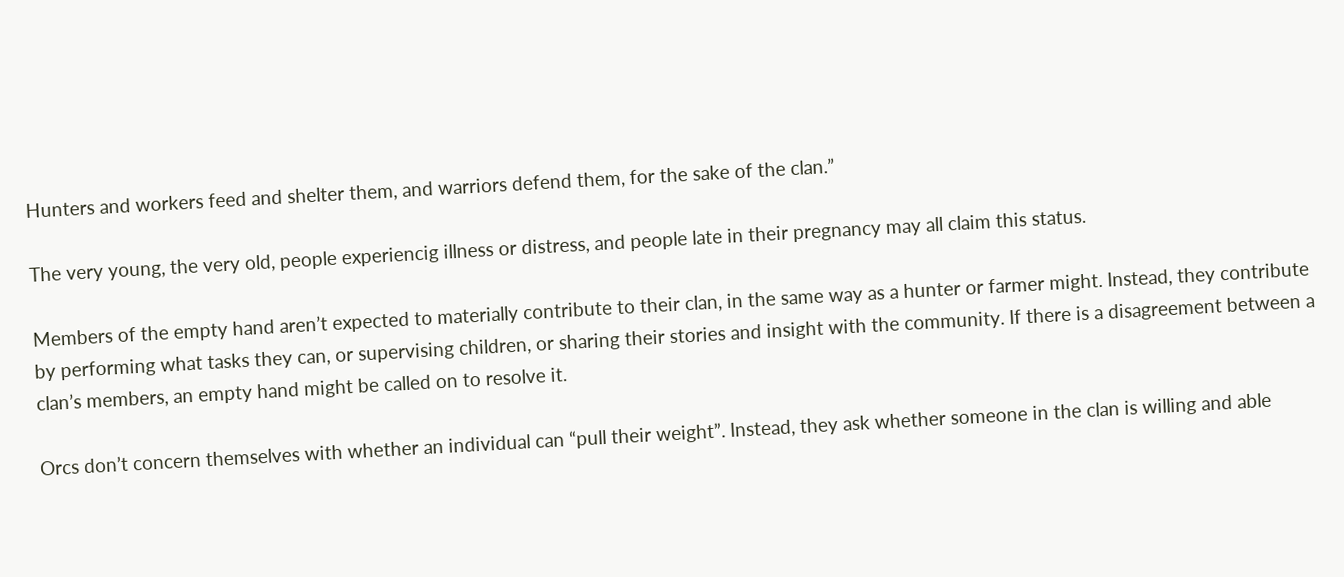Hunters and workers feed and shelter them, and warriors defend them, for the sake of the clan.”

The very young, the very old, people experiencig illness or distress, and people late in their pregnancy may all claim this status.

Members of the empty hand aren’t expected to materially contribute to their clan, in the same way as a hunter or farmer might. Instead, they contribute by performing what tasks they can, or supervising children, or sharing their stories and insight with the community. If there is a disagreement between a clan’s members, an empty hand might be called on to resolve it.

Orcs don’t concern themselves with whether an individual can “pull their weight”. Instead, they ask whether someone in the clan is willing and able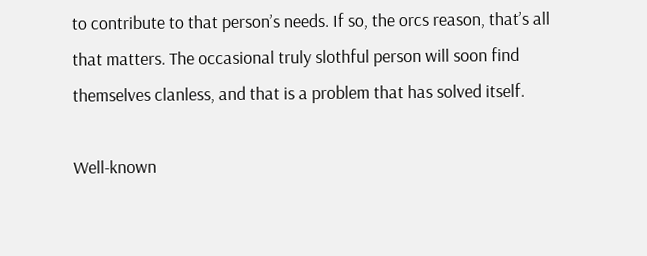to contribute to that person’s needs. If so, the orcs reason, that’s all that matters. The occasional truly slothful person will soon find themselves clanless, and that is a problem that has solved itself.

Well-known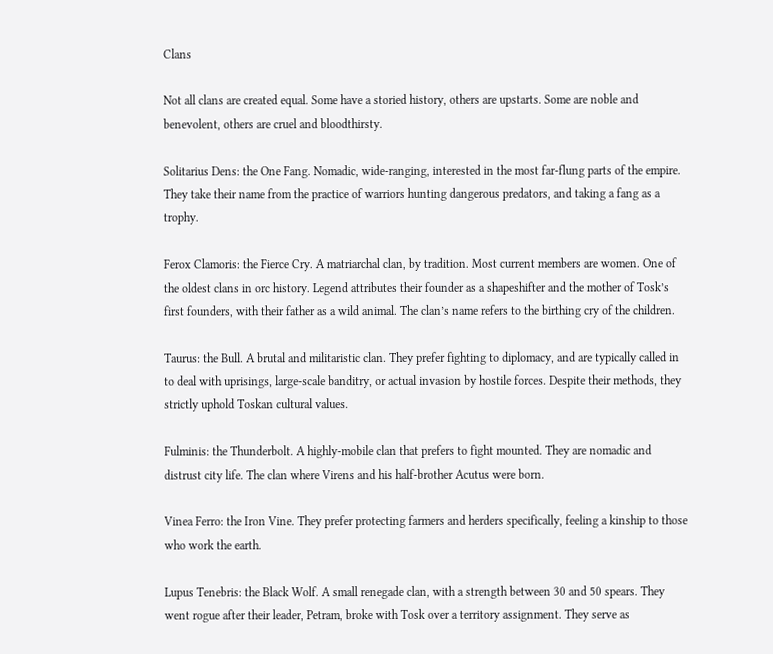Clans

Not all clans are created equal. Some have a storied history, others are upstarts. Some are noble and benevolent, others are cruel and bloodthirsty.

Solitarius Dens: the One Fang. Nomadic, wide-ranging, interested in the most far-flung parts of the empire. They take their name from the practice of warriors hunting dangerous predators, and taking a fang as a trophy.

Ferox Clamoris: the Fierce Cry. A matriarchal clan, by tradition. Most current members are women. One of the oldest clans in orc history. Legend attributes their founder as a shapeshifter and the mother of Tosk’s first founders, with their father as a wild animal. The clan’s name refers to the birthing cry of the children.

Taurus: the Bull. A brutal and militaristic clan. They prefer fighting to diplomacy, and are typically called in to deal with uprisings, large-scale banditry, or actual invasion by hostile forces. Despite their methods, they strictly uphold Toskan cultural values.

Fulminis: the Thunderbolt. A highly-mobile clan that prefers to fight mounted. They are nomadic and distrust city life. The clan where Virens and his half-brother Acutus were born.

Vinea Ferro: the Iron Vine. They prefer protecting farmers and herders specifically, feeling a kinship to those who work the earth.

Lupus Tenebris: the Black Wolf. A small renegade clan, with a strength between 30 and 50 spears. They went rogue after their leader, Petram, broke with Tosk over a territory assignment. They serve as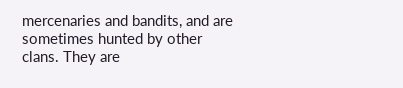mercenaries and bandits, and are sometimes hunted by other clans. They are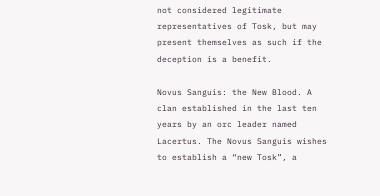not considered legitimate representatives of Tosk, but may present themselves as such if the deception is a benefit.

Novus Sanguis: the New Blood. A clan established in the last ten years by an orc leader named Lacertus. The Novus Sanguis wishes to establish a “new Tosk”, a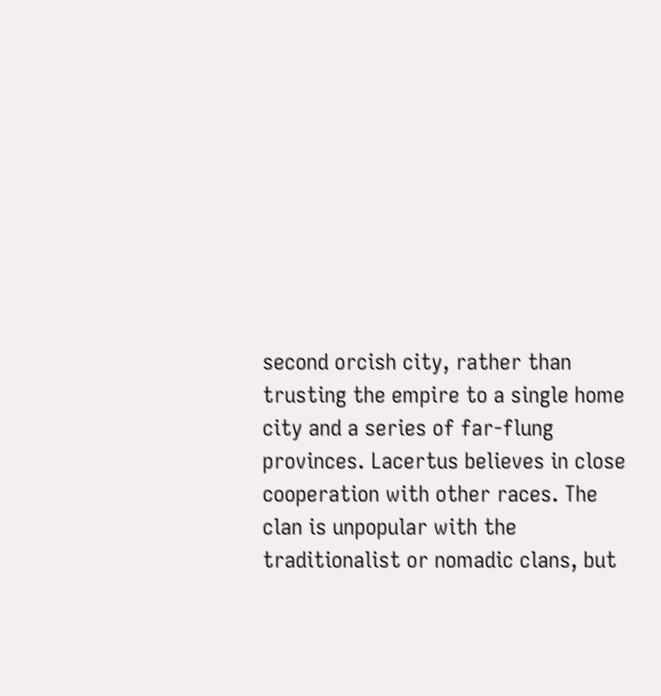second orcish city, rather than trusting the empire to a single home city and a series of far-flung provinces. Lacertus believes in close cooperation with other races. The clan is unpopular with the traditionalist or nomadic clans, but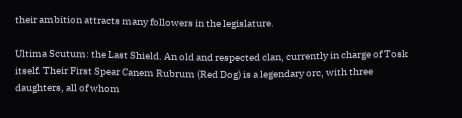their ambition attracts many followers in the legislature.

Ultima Scutum: the Last Shield. An old and respected clan, currently in charge of Tosk itself. Their First Spear Canem Rubrum (Red Dog) is a legendary orc, with three daughters, all of whom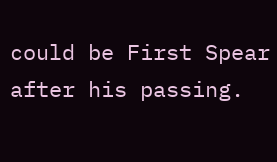could be First Spear after his passing.